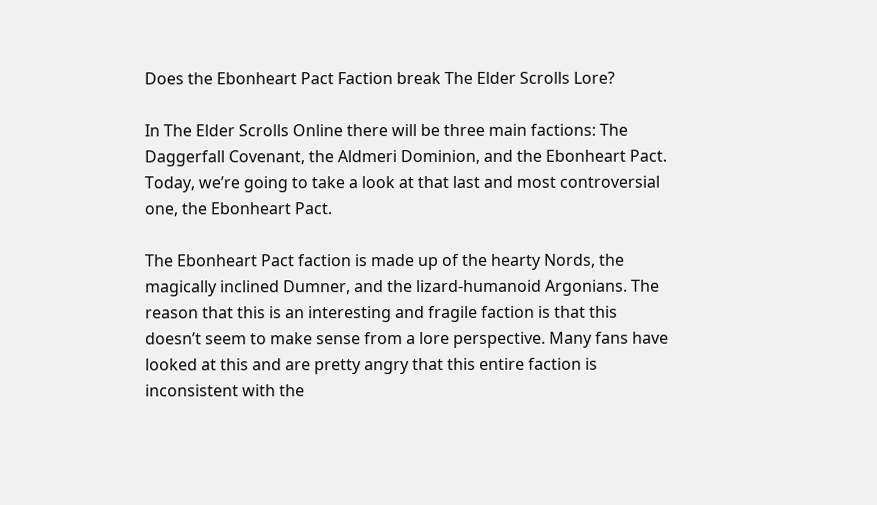Does the Ebonheart Pact Faction break The Elder Scrolls Lore?

In The Elder Scrolls Online there will be three main factions: The Daggerfall Covenant, the Aldmeri Dominion, and the Ebonheart Pact. Today, we’re going to take a look at that last and most controversial one, the Ebonheart Pact.

The Ebonheart Pact faction is made up of the hearty Nords, the magically inclined Dumner, and the lizard-humanoid Argonians. The reason that this is an interesting and fragile faction is that this doesn’t seem to make sense from a lore perspective. Many fans have looked at this and are pretty angry that this entire faction is inconsistent with the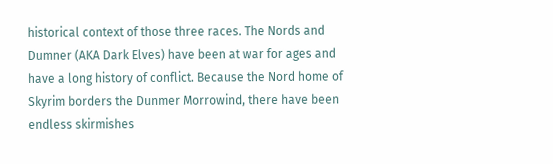historical context of those three races. The Nords and Dumner (AKA Dark Elves) have been at war for ages and have a long history of conflict. Because the Nord home of Skyrim borders the Dunmer Morrowind, there have been endless skirmishes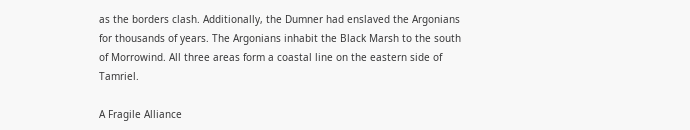as the borders clash. Additionally, the Dumner had enslaved the Argonians for thousands of years. The Argonians inhabit the Black Marsh to the south of Morrowind. All three areas form a coastal line on the eastern side of Tamriel.

A Fragile Alliance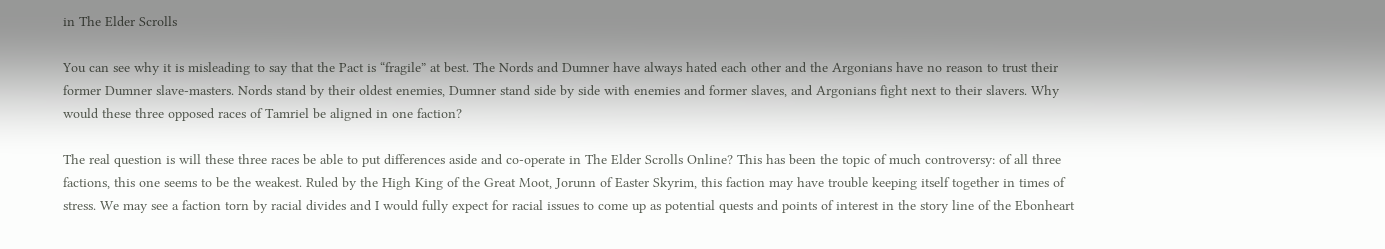in The Elder Scrolls

You can see why it is misleading to say that the Pact is “fragile” at best. The Nords and Dumner have always hated each other and the Argonians have no reason to trust their former Dumner slave-masters. Nords stand by their oldest enemies, Dumner stand side by side with enemies and former slaves, and Argonians fight next to their slavers. Why would these three opposed races of Tamriel be aligned in one faction?

The real question is will these three races be able to put differences aside and co-operate in The Elder Scrolls Online? This has been the topic of much controversy: of all three factions, this one seems to be the weakest. Ruled by the High King of the Great Moot, Jorunn of Easter Skyrim, this faction may have trouble keeping itself together in times of stress. We may see a faction torn by racial divides and I would fully expect for racial issues to come up as potential quests and points of interest in the story line of the Ebonheart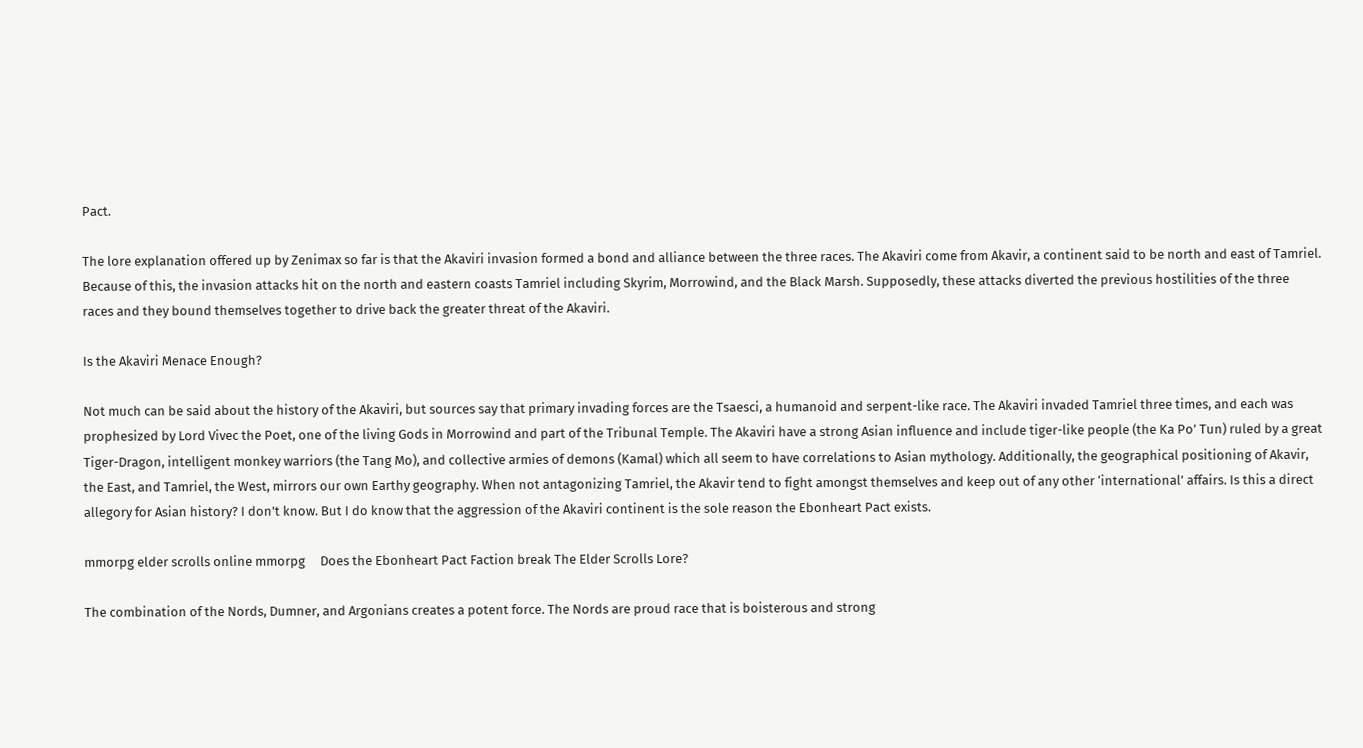Pact.

The lore explanation offered up by Zenimax so far is that the Akaviri invasion formed a bond and alliance between the three races. The Akaviri come from Akavir, a continent said to be north and east of Tamriel. Because of this, the invasion attacks hit on the north and eastern coasts Tamriel including Skyrim, Morrowind, and the Black Marsh. Supposedly, these attacks diverted the previous hostilities of the three races and they bound themselves together to drive back the greater threat of the Akaviri.

Is the Akaviri Menace Enough?

Not much can be said about the history of the Akaviri, but sources say that primary invading forces are the Tsaesci, a humanoid and serpent-like race. The Akaviri invaded Tamriel three times, and each was prophesized by Lord Vivec the Poet, one of the living Gods in Morrowind and part of the Tribunal Temple. The Akaviri have a strong Asian influence and include tiger-like people (the Ka Po’ Tun) ruled by a great Tiger-Dragon, intelligent monkey warriors (the Tang Mo), and collective armies of demons (Kamal) which all seem to have correlations to Asian mythology. Additionally, the geographical positioning of Akavir, the East, and Tamriel, the West, mirrors our own Earthy geography. When not antagonizing Tamriel, the Akavir tend to fight amongst themselves and keep out of any other ‘international’ affairs. Is this a direct allegory for Asian history? I don’t know. But I do know that the aggression of the Akaviri continent is the sole reason the Ebonheart Pact exists.

mmorpg elder scrolls online mmorpg     Does the Ebonheart Pact Faction break The Elder Scrolls Lore?

The combination of the Nords, Dumner, and Argonians creates a potent force. The Nords are proud race that is boisterous and strong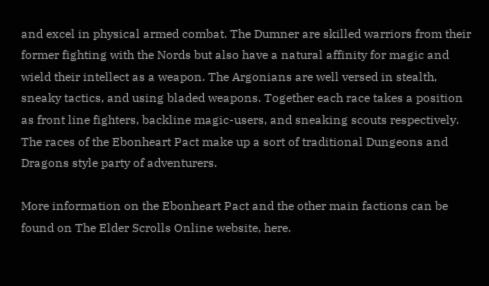and excel in physical armed combat. The Dumner are skilled warriors from their former fighting with the Nords but also have a natural affinity for magic and wield their intellect as a weapon. The Argonians are well versed in stealth, sneaky tactics, and using bladed weapons. Together each race takes a position as front line fighters, backline magic-users, and sneaking scouts respectively. The races of the Ebonheart Pact make up a sort of traditional Dungeons and Dragons style party of adventurers.

More information on the Ebonheart Pact and the other main factions can be found on The Elder Scrolls Online website, here.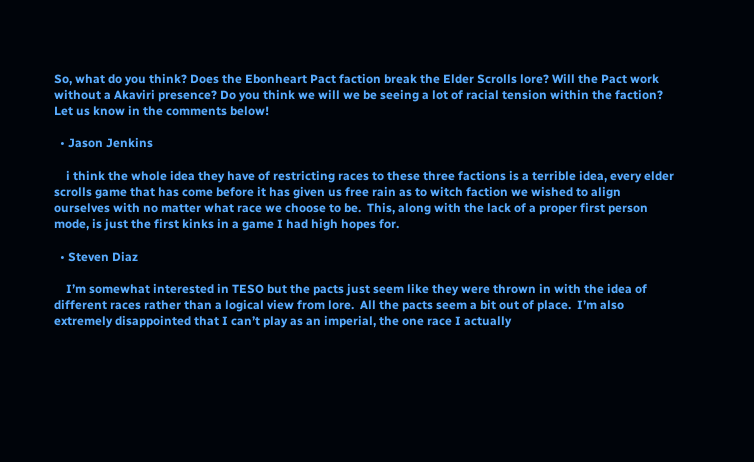So, what do you think? Does the Ebonheart Pact faction break the Elder Scrolls lore? Will the Pact work without a Akaviri presence? Do you think we will we be seeing a lot of racial tension within the faction? Let us know in the comments below!

  • Jason Jenkins

    i think the whole idea they have of restricting races to these three factions is a terrible idea, every elder scrolls game that has come before it has given us free rain as to witch faction we wished to align ourselves with no matter what race we choose to be.  This, along with the lack of a proper first person mode, is just the first kinks in a game I had high hopes for.

  • Steven Diaz

    I’m somewhat interested in TESO but the pacts just seem like they were thrown in with the idea of different races rather than a logical view from lore.  All the pacts seem a bit out of place.  I’m also extremely disappointed that I can’t play as an imperial, the one race I actually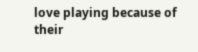love playing because of their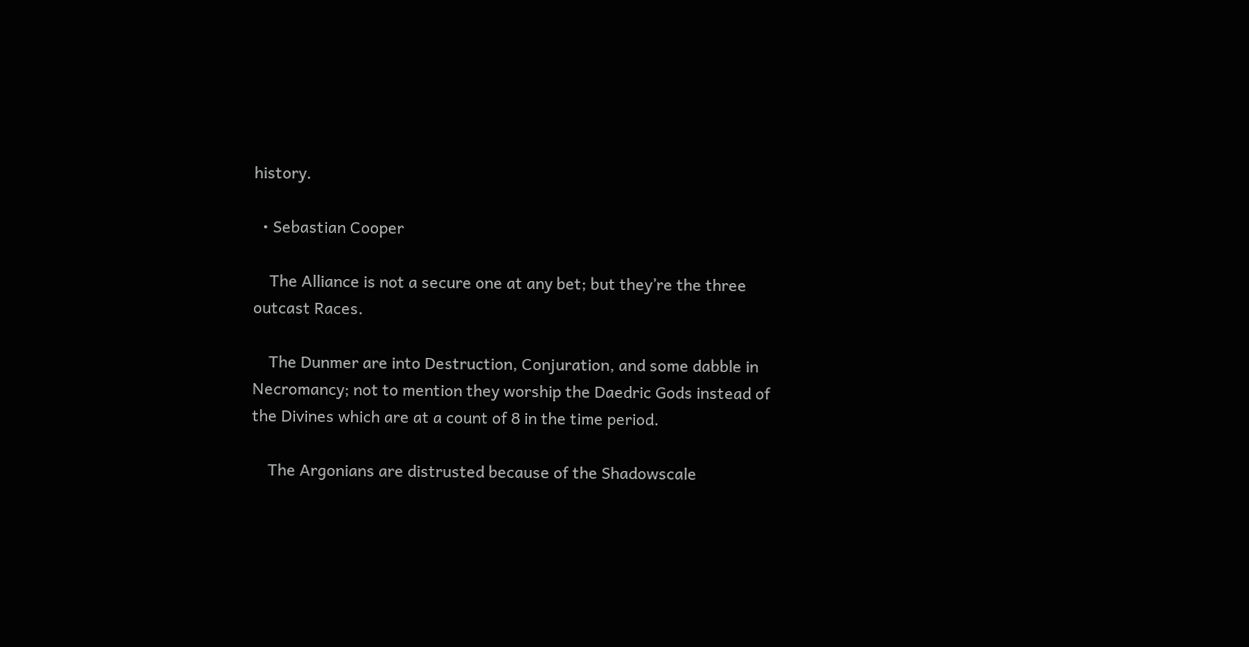history.

  • Sebastian Cooper

    The Alliance is not a secure one at any bet; but they’re the three outcast Races.

    The Dunmer are into Destruction, Conjuration, and some dabble in Necromancy; not to mention they worship the Daedric Gods instead of the Divines which are at a count of 8 in the time period.

    The Argonians are distrusted because of the Shadowscale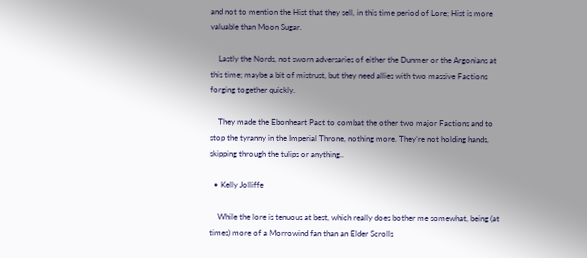and not to mention the Hist that they sell, in this time period of Lore; Hist is more valuable than Moon Sugar.

    Lastly the Nords, not sworn adversaries of either the Dunmer or the Argonians at this time; maybe a bit of mistrust, but they need allies with two massive Factions forging together quickly.

    They made the Ebonheart Pact to combat the other two major Factions and to stop the tyranny in the Imperial Throne, nothing more. They’re not holding hands, skipping through the tulips or anything..

  • Kelly Jolliffe

    While the lore is tenuous at best, which really does bother me somewhat, being (at times) more of a Morrowind fan than an Elder Scrolls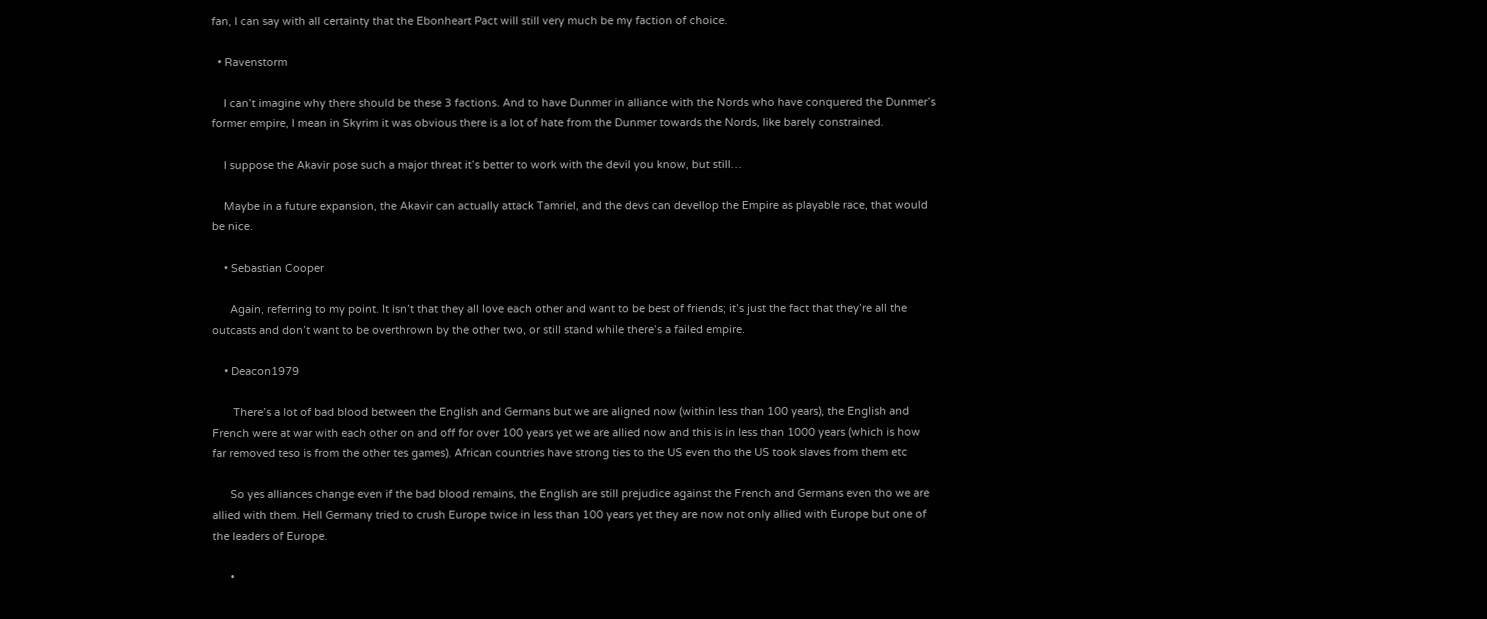fan, I can say with all certainty that the Ebonheart Pact will still very much be my faction of choice.

  • Ravenstorm

    I can’t imagine why there should be these 3 factions. And to have Dunmer in alliance with the Nords who have conquered the Dunmer’s former empire, I mean in Skyrim it was obvious there is a lot of hate from the Dunmer towards the Nords, like barely constrained.

    I suppose the Akavir pose such a major threat it’s better to work with the devil you know, but still…

    Maybe in a future expansion, the Akavir can actually attack Tamriel, and the devs can devellop the Empire as playable race, that would be nice.

    • Sebastian Cooper

      Again, referring to my point. It isn’t that they all love each other and want to be best of friends; it’s just the fact that they’re all the outcasts and don’t want to be overthrown by the other two, or still stand while there’s a failed empire.

    • Deacon1979

       There’s a lot of bad blood between the English and Germans but we are aligned now (within less than 100 years), the English and French were at war with each other on and off for over 100 years yet we are allied now and this is in less than 1000 years (which is how far removed teso is from the other tes games). African countries have strong ties to the US even tho the US took slaves from them etc

      So yes alliances change even if the bad blood remains, the English are still prejudice against the French and Germans even tho we are allied with them. Hell Germany tried to crush Europe twice in less than 100 years yet they are now not only allied with Europe but one of the leaders of Europe.

      •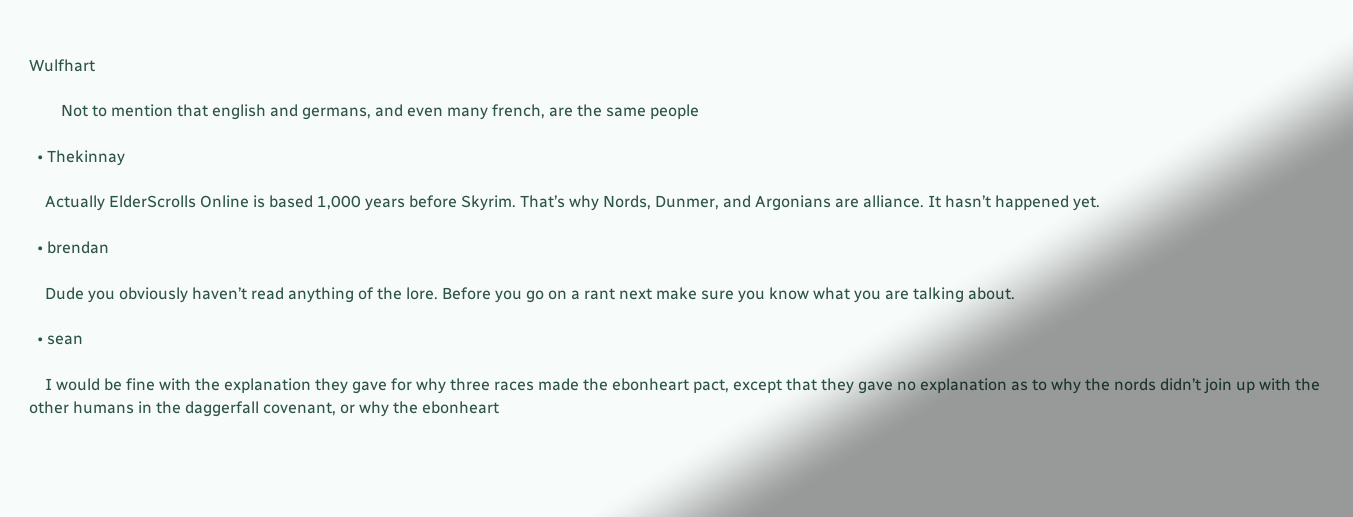Wulfhart

        Not to mention that english and germans, and even many french, are the same people

  • Thekinnay

    Actually ElderScrolls Online is based 1,000 years before Skyrim. That’s why Nords, Dunmer, and Argonians are alliance. It hasn’t happened yet.

  • brendan

    Dude you obviously haven’t read anything of the lore. Before you go on a rant next make sure you know what you are talking about.

  • sean

    I would be fine with the explanation they gave for why three races made the ebonheart pact, except that they gave no explanation as to why the nords didn’t join up with the other humans in the daggerfall covenant, or why the ebonheart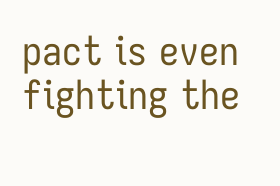pact is even fighting the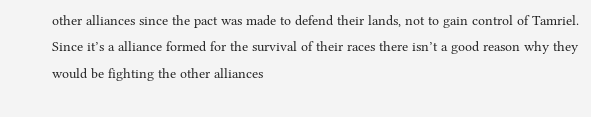other alliances since the pact was made to defend their lands, not to gain control of Tamriel. Since it’s a alliance formed for the survival of their races there isn’t a good reason why they would be fighting the other alliances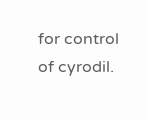for control of cyrodil.